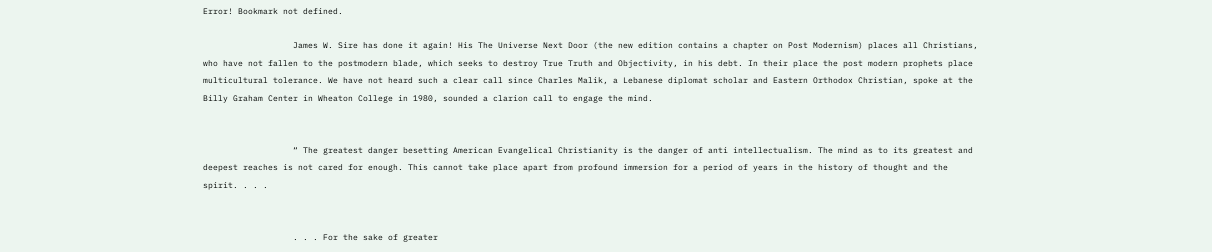Error! Bookmark not defined.

                  James W. Sire has done it again! His The Universe Next Door (the new edition contains a chapter on Post Modernism) places all Christians, who have not fallen to the postmodern blade, which seeks to destroy True Truth and Objectivity, in his debt. In their place the post modern prophets place multicultural tolerance. We have not heard such a clear call since Charles Malik, a Lebanese diplomat scholar and Eastern Orthodox Christian, spoke at the Billy Graham Center in Wheaton College in 1980, sounded a clarion call to engage the mind.


                  “ The greatest danger besetting American Evangelical Christianity is the danger of anti intellectualism. The mind as to its greatest and deepest reaches is not cared for enough. This cannot take place apart from profound immersion for a period of years in the history of thought and the spirit. . . .


                  . . . For the sake of greater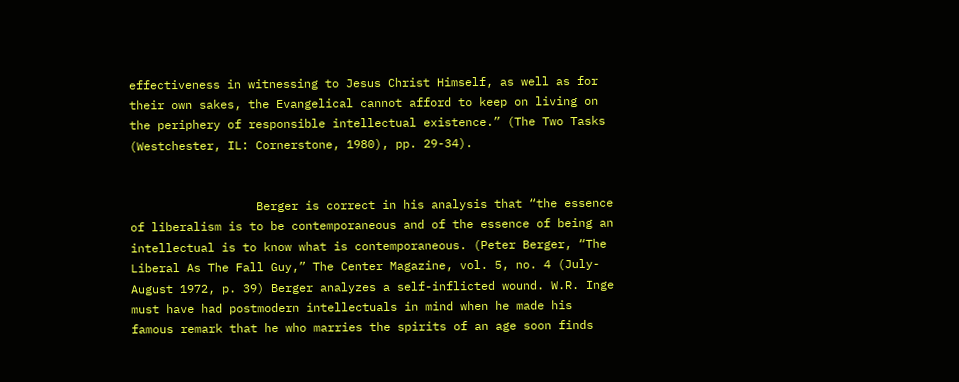effectiveness in witnessing to Jesus Christ Himself, as well as for their own sakes, the Evangelical cannot afford to keep on living on the periphery of responsible intellectual existence.” (The Two Tasks (Westchester, IL: Cornerstone, 1980), pp. 29-34).


                  Berger is correct in his analysis that “the essence of liberalism is to be contemporaneous and of the essence of being an intellectual is to know what is contemporaneous. (Peter Berger, “The Liberal As The Fall Guy,” The Center Magazine, vol. 5, no. 4 (July-August 1972, p. 39) Berger analyzes a self-inflicted wound. W.R. Inge must have had postmodern intellectuals in mind when he made his famous remark that he who marries the spirits of an age soon finds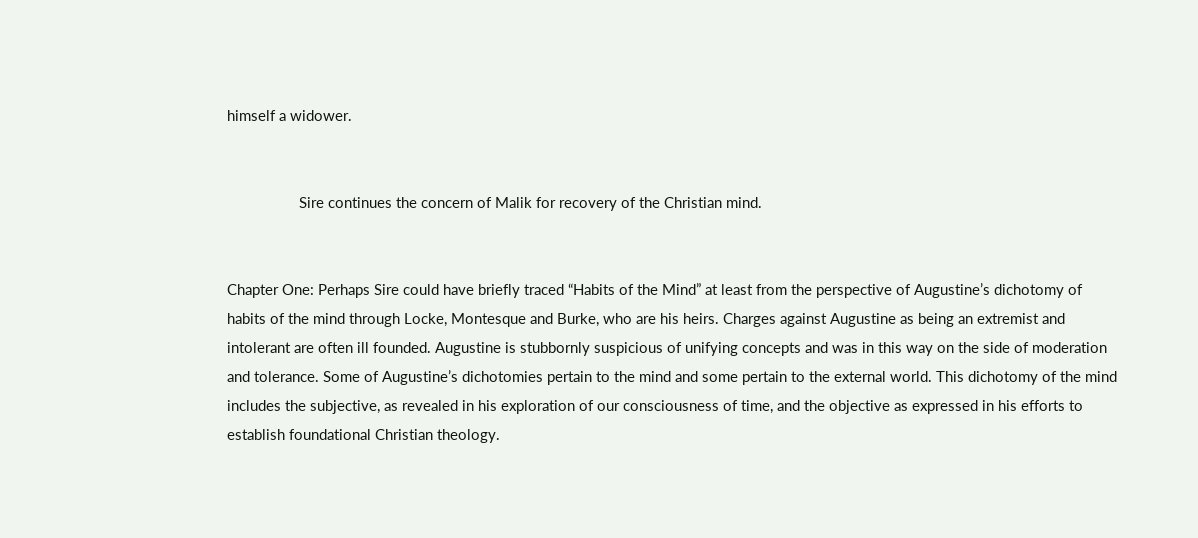himself a widower.


                  Sire continues the concern of Malik for recovery of the Christian mind.


Chapter One: Perhaps Sire could have briefly traced “Habits of the Mind” at least from the perspective of Augustine’s dichotomy of habits of the mind through Locke, Montesque and Burke, who are his heirs. Charges against Augustine as being an extremist and intolerant are often ill founded. Augustine is stubbornly suspicious of unifying concepts and was in this way on the side of moderation and tolerance. Some of Augustine’s dichotomies pertain to the mind and some pertain to the external world. This dichotomy of the mind includes the subjective, as revealed in his exploration of our consciousness of time, and the objective as expressed in his efforts to establish foundational Christian theology.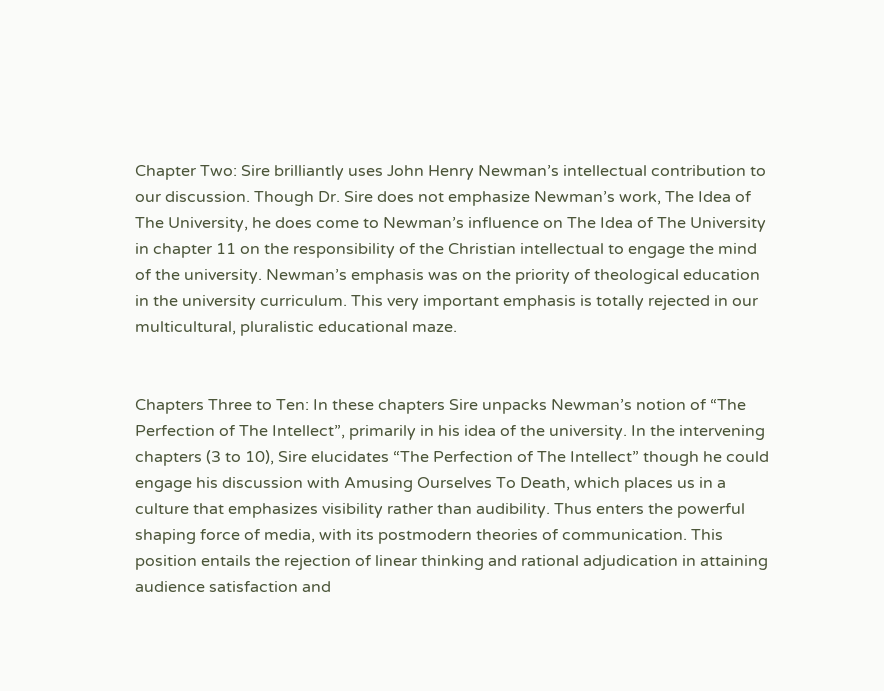Chapter Two: Sire brilliantly uses John Henry Newman’s intellectual contribution to our discussion. Though Dr. Sire does not emphasize Newman’s work, The Idea of The University, he does come to Newman’s influence on The Idea of The University in chapter 11 on the responsibility of the Christian intellectual to engage the mind of the university. Newman’s emphasis was on the priority of theological education in the university curriculum. This very important emphasis is totally rejected in our multicultural, pluralistic educational maze.


Chapters Three to Ten: In these chapters Sire unpacks Newman’s notion of “The Perfection of The Intellect”, primarily in his idea of the university. In the intervening chapters (3 to 10), Sire elucidates “The Perfection of The Intellect” though he could engage his discussion with Amusing Ourselves To Death, which places us in a culture that emphasizes visibility rather than audibility. Thus enters the powerful shaping force of media, with its postmodern theories of communication. This position entails the rejection of linear thinking and rational adjudication in attaining audience satisfaction and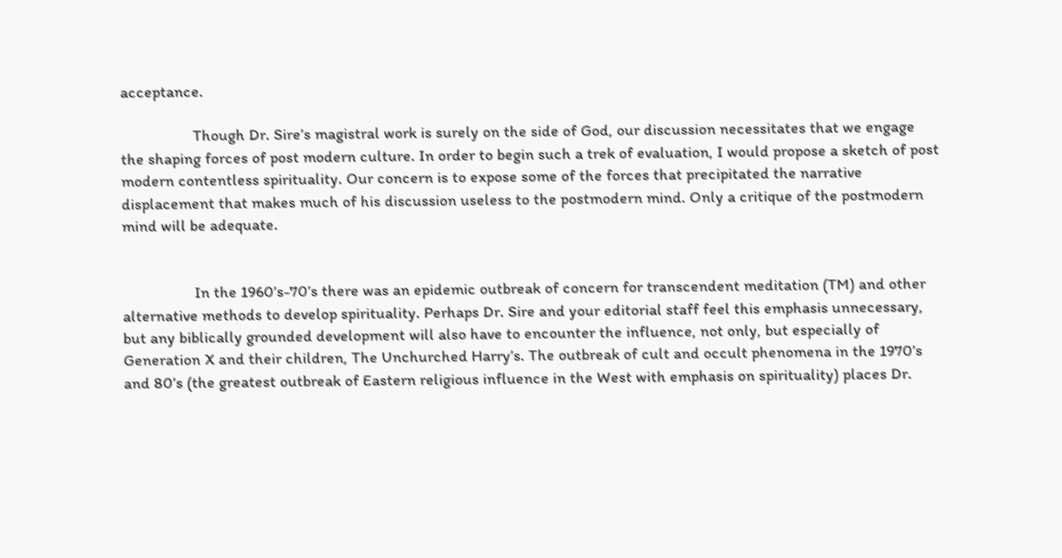acceptance.

                  Though Dr. Sire’s magistral work is surely on the side of God, our discussion necessitates that we engage the shaping forces of post modern culture. In order to begin such a trek of evaluation, I would propose a sketch of post modern contentless spirituality. Our concern is to expose some of the forces that precipitated the narrative displacement that makes much of his discussion useless to the postmodern mind. Only a critique of the postmodern mind will be adequate.


                  In the 1960’s-70’s there was an epidemic outbreak of concern for transcendent meditation (TM) and other alternative methods to develop spirituality. Perhaps Dr. Sire and your editorial staff feel this emphasis unnecessary, but any biblically grounded development will also have to encounter the influence, not only, but especially of Generation X and their children, The Unchurched Harry’s. The outbreak of cult and occult phenomena in the 1970’s and 80’s (the greatest outbreak of Eastern religious influence in the West with emphasis on spirituality) places Dr.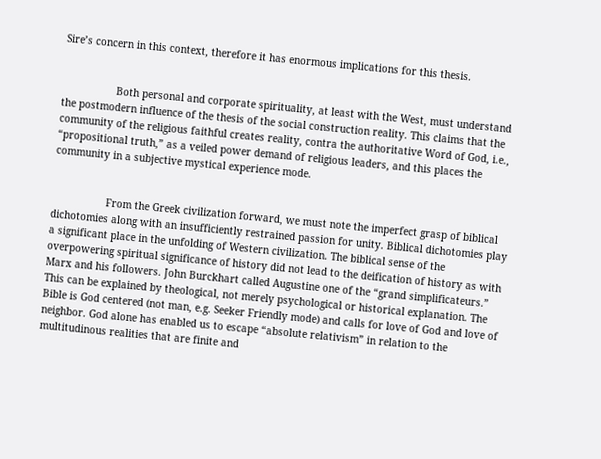Sire’s concern in this context, therefore it has enormous implications for this thesis.


                  Both personal and corporate spirituality, at least with the West, must understand the postmodern influence of the thesis of the social construction reality. This claims that the community of the religious faithful creates reality, contra the authoritative Word of God, i.e., “propositional truth,” as a veiled power demand of religious leaders, and this places the community in a subjective mystical experience mode.


                  From the Greek civilization forward, we must note the imperfect grasp of biblical dichotomies along with an insufficiently restrained passion for unity. Biblical dichotomies play a significant place in the unfolding of Western civilization. The biblical sense of the overpowering spiritual significance of history did not lead to the deification of history as with Marx and his followers. John Burckhart called Augustine one of the “grand simplificateurs.” This can be explained by theological, not merely psychological or historical explanation. The Bible is God centered (not man, e.g. Seeker Friendly mode) and calls for love of God and love of neighbor. God alone has enabled us to escape “absolute relativism” in relation to the multitudinous realities that are finite and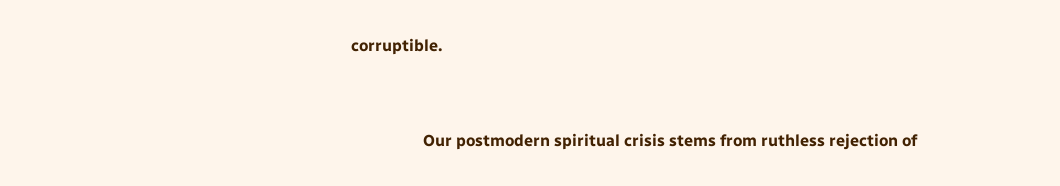corruptible.


                  Our postmodern spiritual crisis stems from ruthless rejection of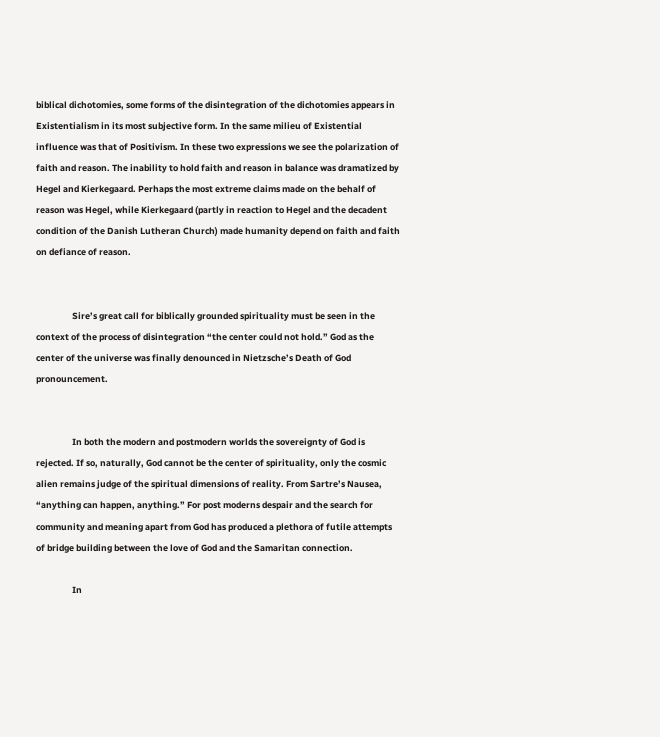biblical dichotomies, some forms of the disintegration of the dichotomies appears in Existentialism in its most subjective form. In the same milieu of Existential influence was that of Positivism. In these two expressions we see the polarization of faith and reason. The inability to hold faith and reason in balance was dramatized by Hegel and Kierkegaard. Perhaps the most extreme claims made on the behalf of reason was Hegel, while Kierkegaard (partly in reaction to Hegel and the decadent condition of the Danish Lutheran Church) made humanity depend on faith and faith on defiance of reason.


                  Sire’s great call for biblically grounded spirituality must be seen in the context of the process of disintegration “the center could not hold.” God as the center of the universe was finally denounced in Nietzsche’s Death of God pronouncement.


                  In both the modern and postmodern worlds the sovereignty of God is rejected. If so, naturally, God cannot be the center of spirituality, only the cosmic alien remains judge of the spiritual dimensions of reality. From Sartre’s Nausea, “anything can happen, anything.” For post moderns despair and the search for community and meaning apart from God has produced a plethora of futile attempts of bridge building between the love of God and the Samaritan connection.

                  In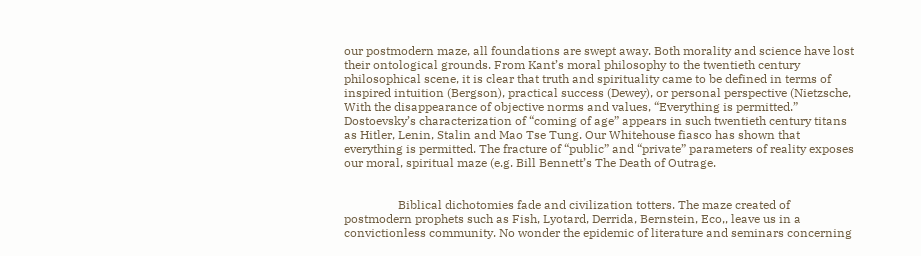our postmodern maze, all foundations are swept away. Both morality and science have lost their ontological grounds. From Kant’s moral philosophy to the twentieth century philosophical scene, it is clear that truth and spirituality came to be defined in terms of inspired intuition (Bergson), practical success (Dewey), or personal perspective (Nietzsche, With the disappearance of objective norms and values, “Everything is permitted.” Dostoevsky’s characterization of “coming of age” appears in such twentieth century titans as Hitler, Lenin, Stalin and Mao Tse Tung. Our Whitehouse fiasco has shown that everything is permitted. The fracture of “public” and “private” parameters of reality exposes our moral, spiritual maze (e.g. Bill Bennett’s The Death of Outrage.


                  Biblical dichotomies fade and civilization totters. The maze created of postmodern prophets such as Fish, Lyotard, Derrida, Bernstein, Eco,, leave us in a convictionless community. No wonder the epidemic of literature and seminars concerning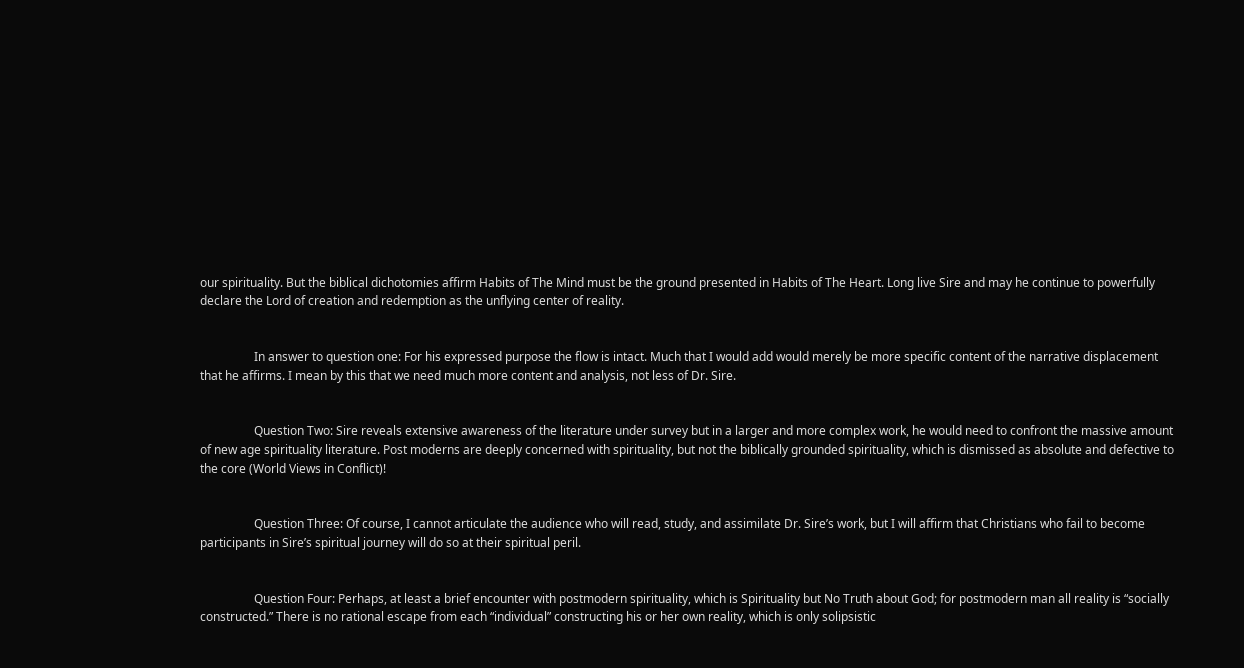our spirituality. But the biblical dichotomies affirm Habits of The Mind must be the ground presented in Habits of The Heart. Long live Sire and may he continue to powerfully declare the Lord of creation and redemption as the unflying center of reality.


                  In answer to question one: For his expressed purpose the flow is intact. Much that I would add would merely be more specific content of the narrative displacement that he affirms. I mean by this that we need much more content and analysis, not less of Dr. Sire.


                  Question Two: Sire reveals extensive awareness of the literature under survey but in a larger and more complex work, he would need to confront the massive amount of new age spirituality literature. Post moderns are deeply concerned with spirituality, but not the biblically grounded spirituality, which is dismissed as absolute and defective to the core (World Views in Conflict)!


                  Question Three: Of course, I cannot articulate the audience who will read, study, and assimilate Dr. Sire’s work, but I will affirm that Christians who fail to become participants in Sire’s spiritual journey will do so at their spiritual peril.


                  Question Four: Perhaps, at least a brief encounter with postmodern spirituality, which is Spirituality but No Truth about God; for postmodern man all reality is “socially constructed.” There is no rational escape from each “individual” constructing his or her own reality, which is only solipsistic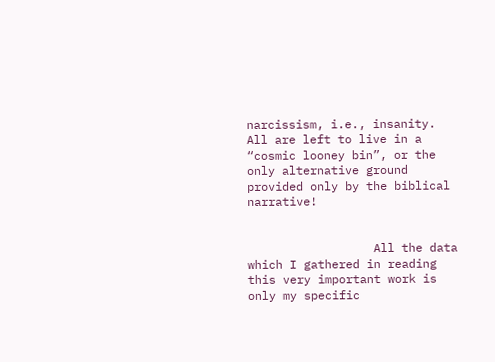narcissism, i.e., insanity. All are left to live in a “cosmic looney bin”, or the only alternative ground provided only by the biblical narrative!


                  All the data which I gathered in reading this very important work is only my specific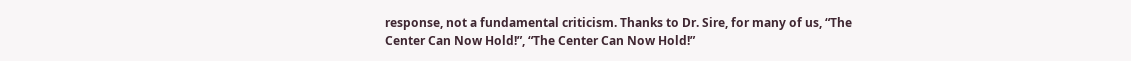response, not a fundamental criticism. Thanks to Dr. Sire, for many of us, “The Center Can Now Hold!”, “The Center Can Now Hold!”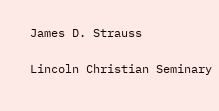James D. Strauss

Lincoln Christian Seminary